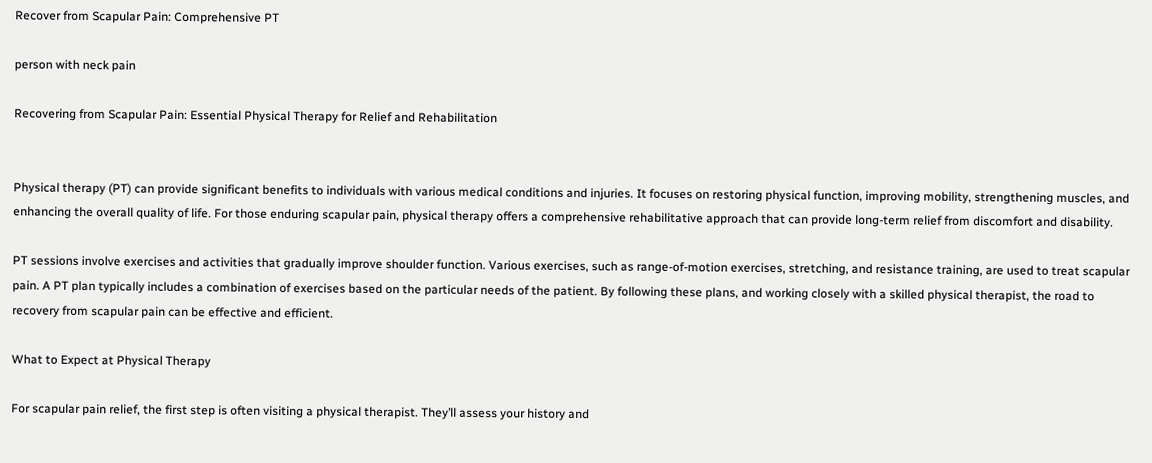Recover from Scapular Pain: Comprehensive PT

person with neck pain

Recovering from Scapular Pain: Essential Physical Therapy for Relief and Rehabilitation


Physical therapy (PT) can provide significant benefits to individuals with various medical conditions and injuries. It focuses on restoring physical function, improving mobility, strengthening muscles, and enhancing the overall quality of life. For those enduring scapular pain, physical therapy offers a comprehensive rehabilitative approach that can provide long-term relief from discomfort and disability.

PT sessions involve exercises and activities that gradually improve shoulder function. Various exercises, such as range-of-motion exercises, stretching, and resistance training, are used to treat scapular pain. A PT plan typically includes a combination of exercises based on the particular needs of the patient. By following these plans, and working closely with a skilled physical therapist, the road to recovery from scapular pain can be effective and efficient.

What to Expect at Physical Therapy

For scapular pain relief, the first step is often visiting a physical therapist. They’ll assess your history and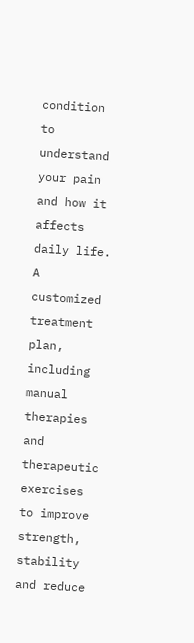condition to understand your pain and how it affects daily life. A customized treatment plan, including manual therapies and therapeutic exercises to improve strength, stability and reduce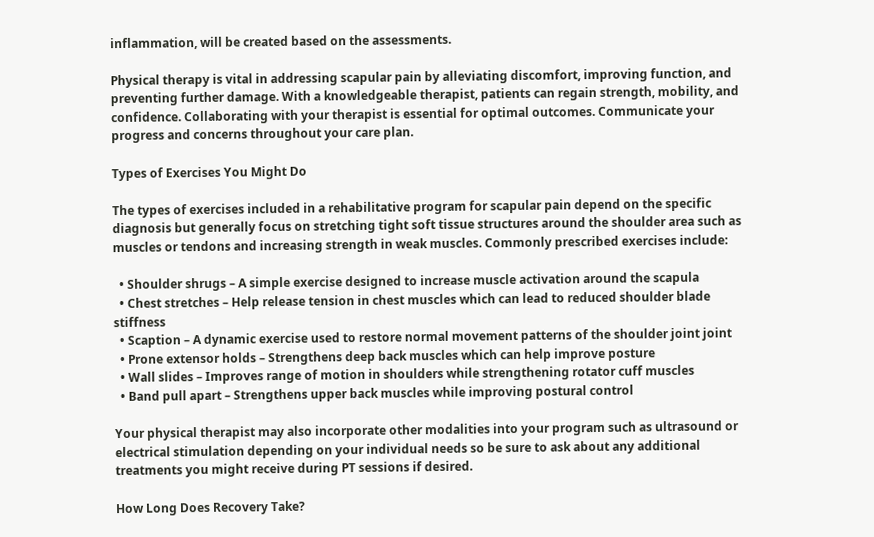inflammation, will be created based on the assessments.

Physical therapy is vital in addressing scapular pain by alleviating discomfort, improving function, and preventing further damage. With a knowledgeable therapist, patients can regain strength, mobility, and confidence. Collaborating with your therapist is essential for optimal outcomes. Communicate your progress and concerns throughout your care plan.

Types of Exercises You Might Do

The types of exercises included in a rehabilitative program for scapular pain depend on the specific diagnosis but generally focus on stretching tight soft tissue structures around the shoulder area such as muscles or tendons and increasing strength in weak muscles. Commonly prescribed exercises include:

  • Shoulder shrugs – A simple exercise designed to increase muscle activation around the scapula
  • Chest stretches – Help release tension in chest muscles which can lead to reduced shoulder blade stiffness
  • Scaption – A dynamic exercise used to restore normal movement patterns of the shoulder joint joint
  • Prone extensor holds – Strengthens deep back muscles which can help improve posture
  • Wall slides – Improves range of motion in shoulders while strengthening rotator cuff muscles
  • Band pull apart – Strengthens upper back muscles while improving postural control

Your physical therapist may also incorporate other modalities into your program such as ultrasound or electrical stimulation depending on your individual needs so be sure to ask about any additional treatments you might receive during PT sessions if desired.

How Long Does Recovery Take?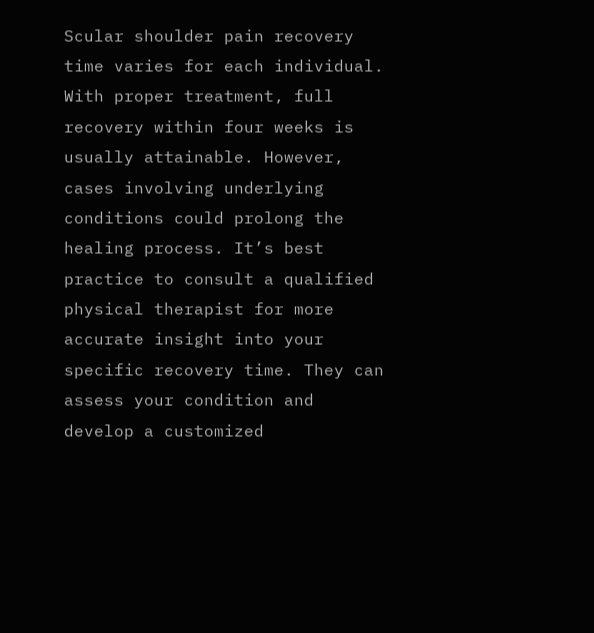Scular shoulder pain recovery time varies for each individual. With proper treatment, full recovery within four weeks is usually attainable. However, cases involving underlying conditions could prolong the healing process. It’s best practice to consult a qualified physical therapist for more accurate insight into your specific recovery time. They can assess your condition and develop a customized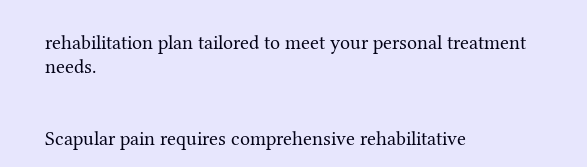rehabilitation plan tailored to meet your personal treatment needs.


Scapular pain requires comprehensive rehabilitative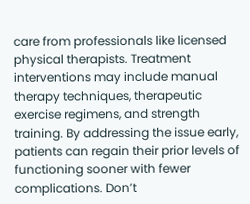care from professionals like licensed physical therapists. Treatment interventions may include manual therapy techniques, therapeutic exercise regimens, and strength training. By addressing the issue early, patients can regain their prior levels of functioning sooner with fewer complications. Don’t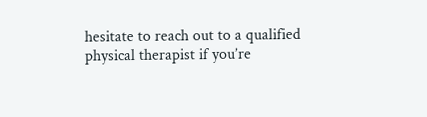hesitate to reach out to a qualified physical therapist if you’re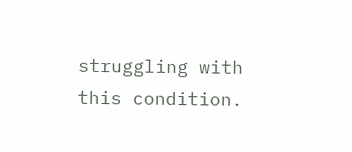struggling with this condition.